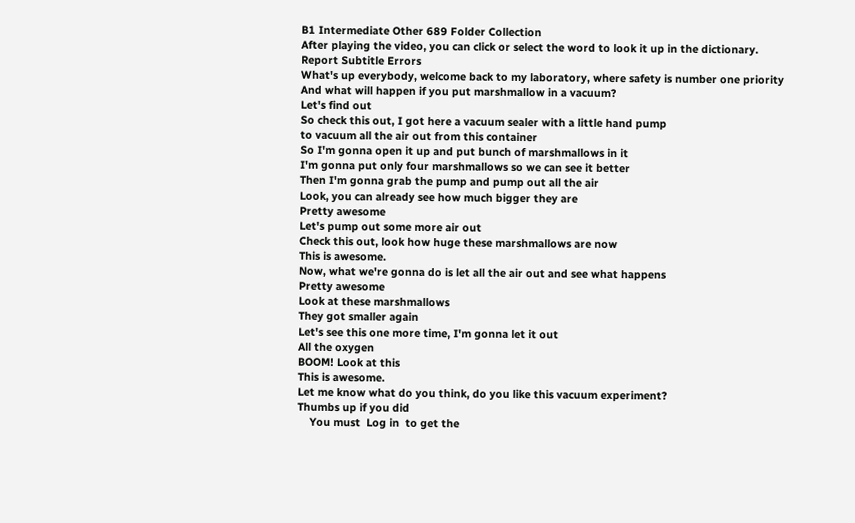B1 Intermediate Other 689 Folder Collection
After playing the video, you can click or select the word to look it up in the dictionary.
Report Subtitle Errors
What's up everybody, welcome back to my laboratory, where safety is number one priority
And what will happen if you put marshmallow in a vacuum?
Let's find out
So check this out, I got here a vacuum sealer with a little hand pump
to vacuum all the air out from this container
So I'm gonna open it up and put bunch of marshmallows in it
I'm gonna put only four marshmallows so we can see it better
Then I'm gonna grab the pump and pump out all the air
Look, you can already see how much bigger they are
Pretty awesome
Let's pump out some more air out
Check this out, look how huge these marshmallows are now
This is awesome.
Now, what we're gonna do is let all the air out and see what happens
Pretty awesome
Look at these marshmallows
They got smaller again
Let's see this one more time, I'm gonna let it out
All the oxygen
BOOM! Look at this
This is awesome.
Let me know what do you think, do you like this vacuum experiment?
Thumbs up if you did
    You must  Log in  to get the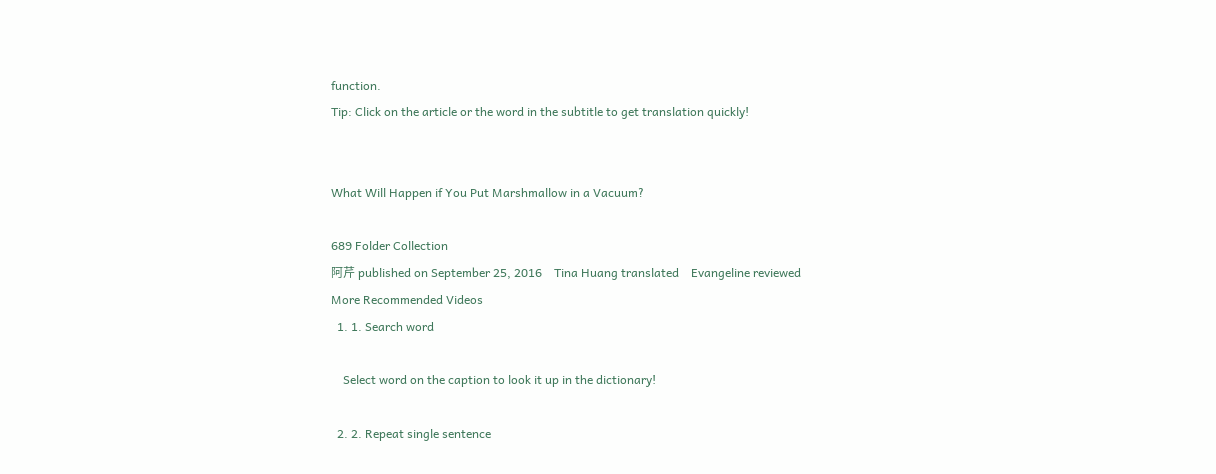function.
Tip: Click on the article or the word in the subtitle to get translation quickly!


What Will Happen if You Put Marshmallow in a Vacuum?

689 Folder Collection
阿芹 published on September 25, 2016    Tina Huang translated    Evangeline reviewed
More Recommended Videos
  1. 1. Search word

    Select word on the caption to look it up in the dictionary!

  2. 2. Repeat single sentence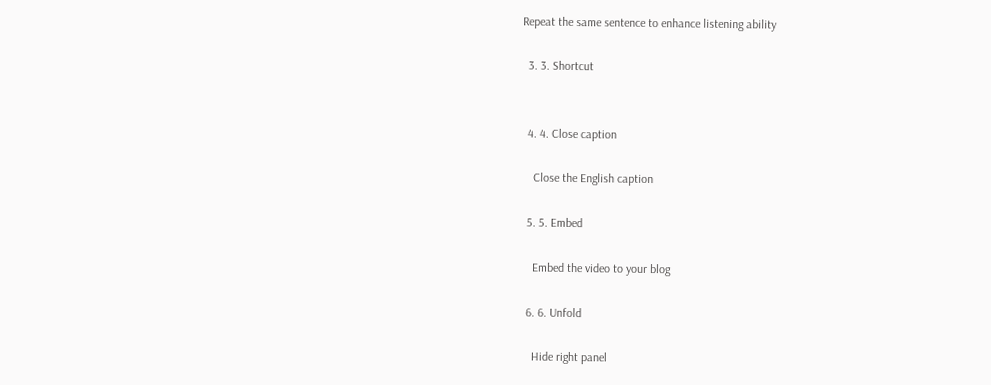Repeat the same sentence to enhance listening ability

  3. 3. Shortcut


  4. 4. Close caption

    Close the English caption

  5. 5. Embed

    Embed the video to your blog

  6. 6. Unfold

    Hide right panel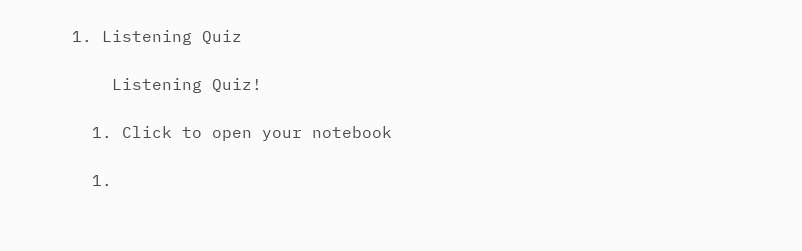1. Listening Quiz

    Listening Quiz!

  1. Click to open your notebook

  1.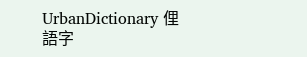UrbanDictionary 俚語字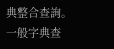典整合查詢。一般字典查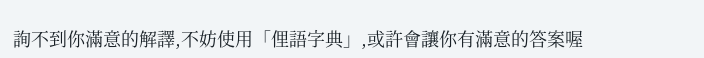詢不到你滿意的解譯,不妨使用「俚語字典」,或許會讓你有滿意的答案喔